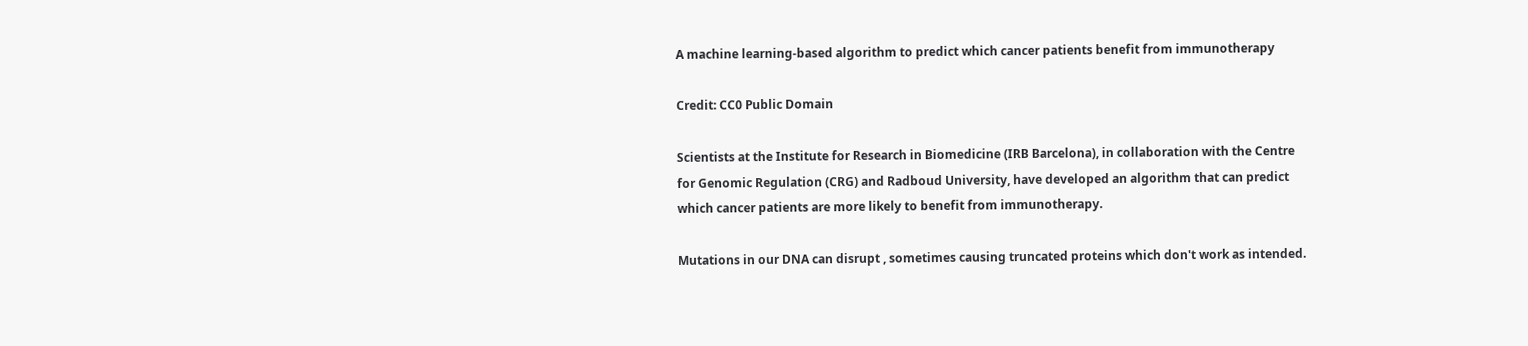A machine learning-based algorithm to predict which cancer patients benefit from immunotherapy

Credit: CC0 Public Domain

Scientists at the Institute for Research in Biomedicine (IRB Barcelona), in collaboration with the Centre for Genomic Regulation (CRG) and Radboud University, have developed an algorithm that can predict which cancer patients are more likely to benefit from immunotherapy.

Mutations in our DNA can disrupt , sometimes causing truncated proteins which don't work as intended.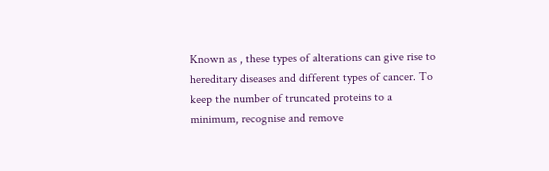Known as , these types of alterations can give rise to hereditary diseases and different types of cancer. To keep the number of truncated proteins to a minimum, recognise and remove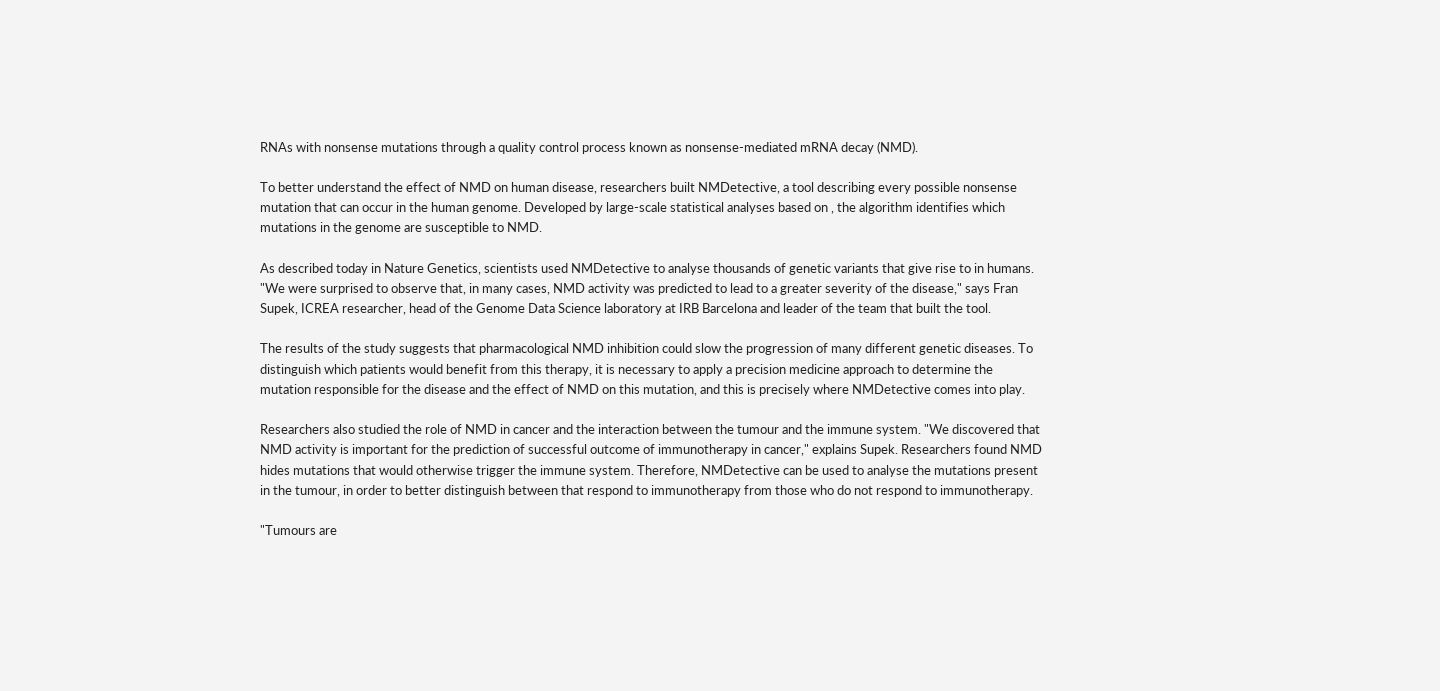RNAs with nonsense mutations through a quality control process known as nonsense-mediated mRNA decay (NMD).

To better understand the effect of NMD on human disease, researchers built NMDetective, a tool describing every possible nonsense mutation that can occur in the human genome. Developed by large-scale statistical analyses based on , the algorithm identifies which mutations in the genome are susceptible to NMD.

As described today in Nature Genetics, scientists used NMDetective to analyse thousands of genetic variants that give rise to in humans. "We were surprised to observe that, in many cases, NMD activity was predicted to lead to a greater severity of the disease," says Fran Supek, ICREA researcher, head of the Genome Data Science laboratory at IRB Barcelona and leader of the team that built the tool.

The results of the study suggests that pharmacological NMD inhibition could slow the progression of many different genetic diseases. To distinguish which patients would benefit from this therapy, it is necessary to apply a precision medicine approach to determine the mutation responsible for the disease and the effect of NMD on this mutation, and this is precisely where NMDetective comes into play.

Researchers also studied the role of NMD in cancer and the interaction between the tumour and the immune system. "We discovered that NMD activity is important for the prediction of successful outcome of immunotherapy in cancer," explains Supek. Researchers found NMD hides mutations that would otherwise trigger the immune system. Therefore, NMDetective can be used to analyse the mutations present in the tumour, in order to better distinguish between that respond to immunotherapy from those who do not respond to immunotherapy.

"Tumours are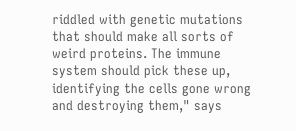riddled with genetic mutations that should make all sorts of weird proteins. The immune system should pick these up, identifying the cells gone wrong and destroying them," says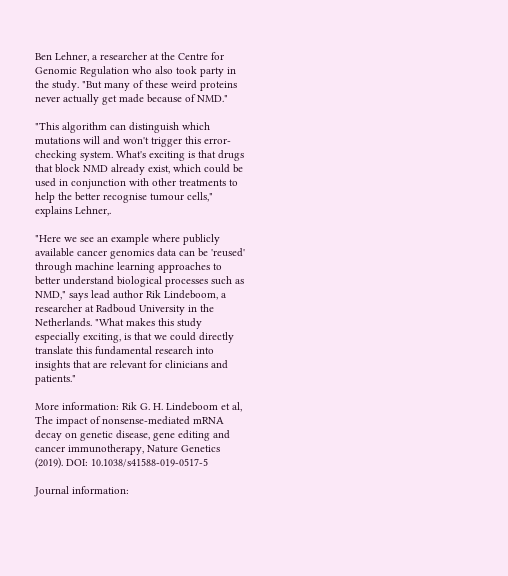Ben Lehner, a researcher at the Centre for Genomic Regulation who also took party in the study. "But many of these weird proteins never actually get made because of NMD."

"This algorithm can distinguish which mutations will and won't trigger this error-checking system. What's exciting is that drugs that block NMD already exist, which could be used in conjunction with other treatments to help the better recognise tumour cells," explains Lehner,.

"Here we see an example where publicly available cancer genomics data can be 'reused' through machine learning approaches to better understand biological processes such as NMD," says lead author Rik Lindeboom, a researcher at Radboud University in the Netherlands. "What makes this study especially exciting, is that we could directly translate this fundamental research into insights that are relevant for clinicians and patients."

More information: Rik G. H. Lindeboom et al, The impact of nonsense-mediated mRNA decay on genetic disease, gene editing and cancer immunotherapy, Nature Genetics (2019). DOI: 10.1038/s41588-019-0517-5

Journal information: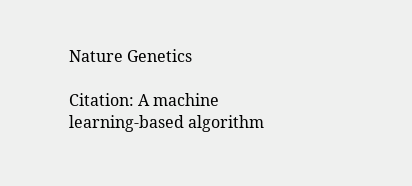Nature Genetics

Citation: A machine learning-based algorithm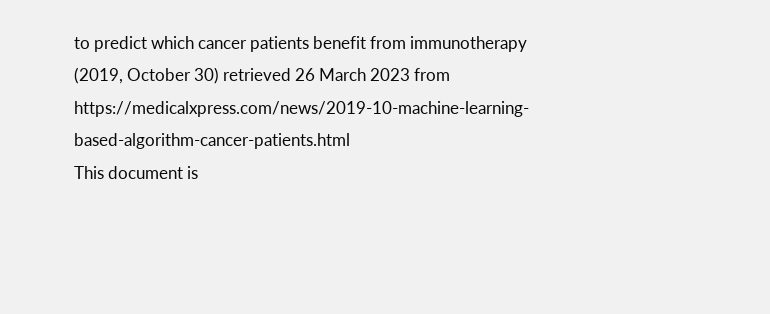to predict which cancer patients benefit from immunotherapy (2019, October 30) retrieved 26 March 2023 from https://medicalxpress.com/news/2019-10-machine-learning-based-algorithm-cancer-patients.html
This document is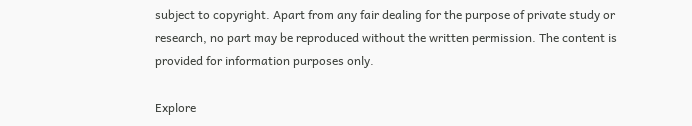subject to copyright. Apart from any fair dealing for the purpose of private study or research, no part may be reproduced without the written permission. The content is provided for information purposes only.

Explore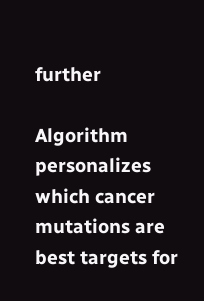further

Algorithm personalizes which cancer mutations are best targets for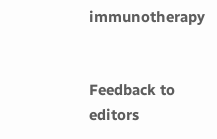immunotherapy


Feedback to editors